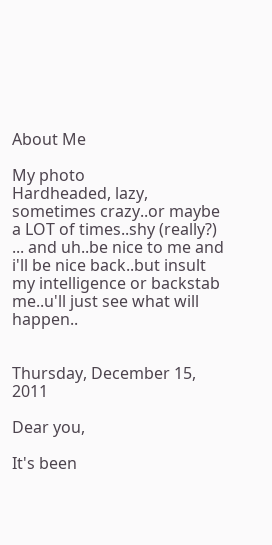About Me

My photo
Hardheaded, lazy, sometimes crazy..or maybe a LOT of times..shy (really?) ... and uh..be nice to me and i'll be nice back..but insult my intelligence or backstab me..u'll just see what will happen..


Thursday, December 15, 2011

Dear you,

It's been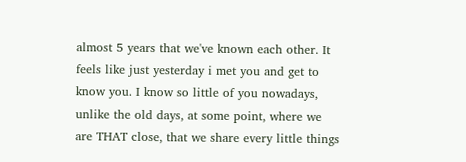almost 5 years that we've known each other. It feels like just yesterday i met you and get to know you. I know so little of you nowadays, unlike the old days, at some point, where we are THAT close, that we share every little things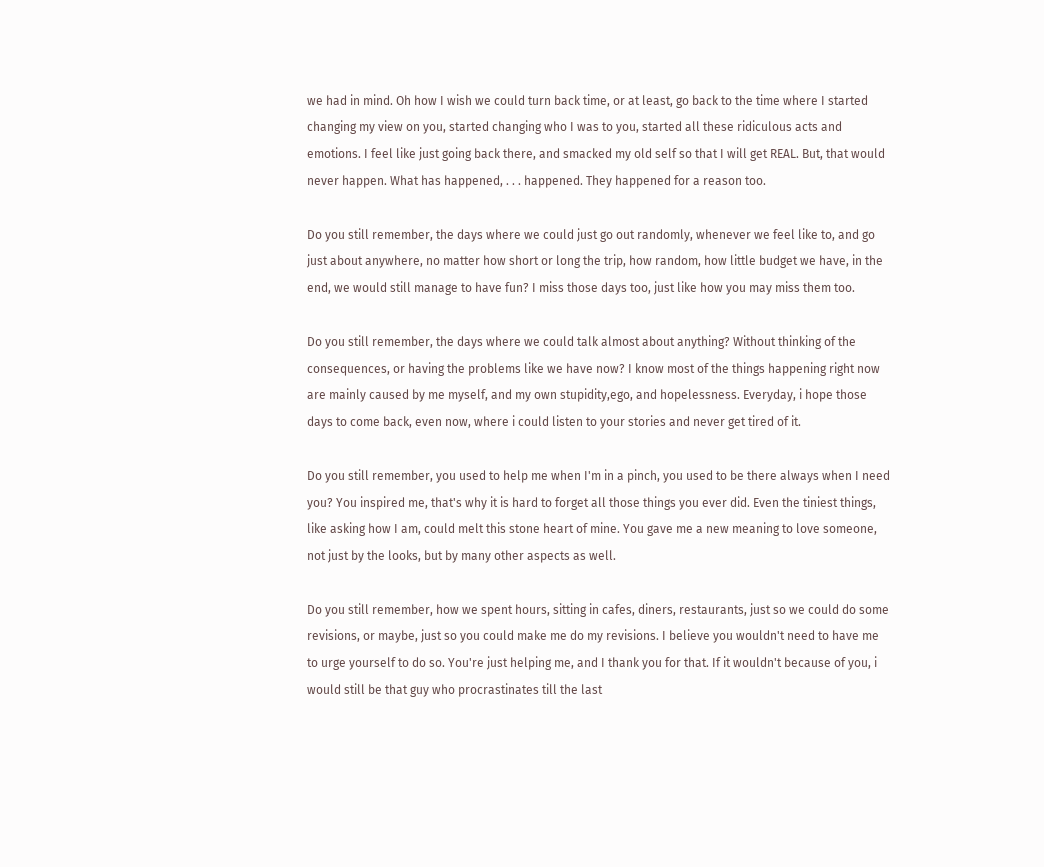we had in mind. Oh how I wish we could turn back time, or at least, go back to the time where I started changing my view on you, started changing who I was to you, started all these ridiculous acts and emotions. I feel like just going back there, and smacked my old self so that I will get REAL. But, that would never happen. What has happened, . . . happened. They happened for a reason too.

Do you still remember, the days where we could just go out randomly, whenever we feel like to, and go just about anywhere, no matter how short or long the trip, how random, how little budget we have, in the end, we would still manage to have fun? I miss those days too, just like how you may miss them too.

Do you still remember, the days where we could talk almost about anything? Without thinking of the consequences, or having the problems like we have now? I know most of the things happening right now are mainly caused by me myself, and my own stupidity,ego, and hopelessness. Everyday, i hope those days to come back, even now, where i could listen to your stories and never get tired of it.

Do you still remember, you used to help me when I'm in a pinch, you used to be there always when I need you? You inspired me, that's why it is hard to forget all those things you ever did. Even the tiniest things, like asking how I am, could melt this stone heart of mine. You gave me a new meaning to love someone, not just by the looks, but by many other aspects as well.

Do you still remember, how we spent hours, sitting in cafes, diners, restaurants, just so we could do some revisions, or maybe, just so you could make me do my revisions. I believe you wouldn't need to have me to urge yourself to do so. You're just helping me, and I thank you for that. If it wouldn't because of you, i would still be that guy who procrastinates till the last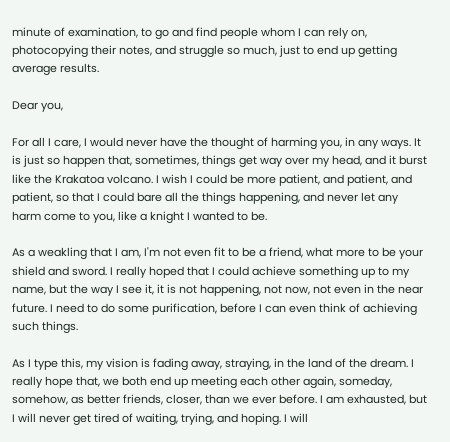minute of examination, to go and find people whom I can rely on, photocopying their notes, and struggle so much, just to end up getting average results.

Dear you,

For all I care, I would never have the thought of harming you, in any ways. It is just so happen that, sometimes, things get way over my head, and it burst like the Krakatoa volcano. I wish I could be more patient, and patient, and patient, so that I could bare all the things happening, and never let any harm come to you, like a knight I wanted to be.

As a weakling that I am, I'm not even fit to be a friend, what more to be your shield and sword. I really hoped that I could achieve something up to my name, but the way I see it, it is not happening, not now, not even in the near future. I need to do some purification, before I can even think of achieving such things.

As I type this, my vision is fading away, straying, in the land of the dream. I really hope that, we both end up meeting each other again, someday, somehow, as better friends, closer, than we ever before. I am exhausted, but I will never get tired of waiting, trying, and hoping. I will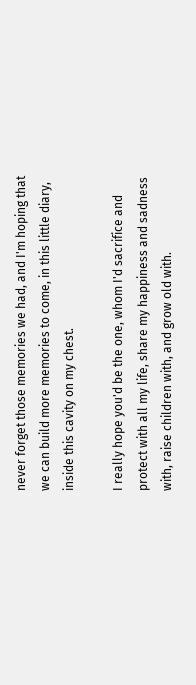never forget those memories we had, and I'm hoping that we can build more memories to come, in this little diary, inside this cavity on my chest.

I really hope you'd be the one, whom I'd sacrifice and protect with all my life, share my happiness and sadness with, raise children with, and grow old with.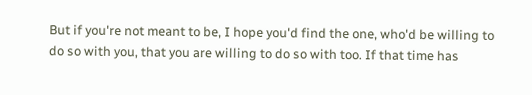But if you're not meant to be, I hope you'd find the one, who'd be willing to do so with you, that you are willing to do so with too. If that time has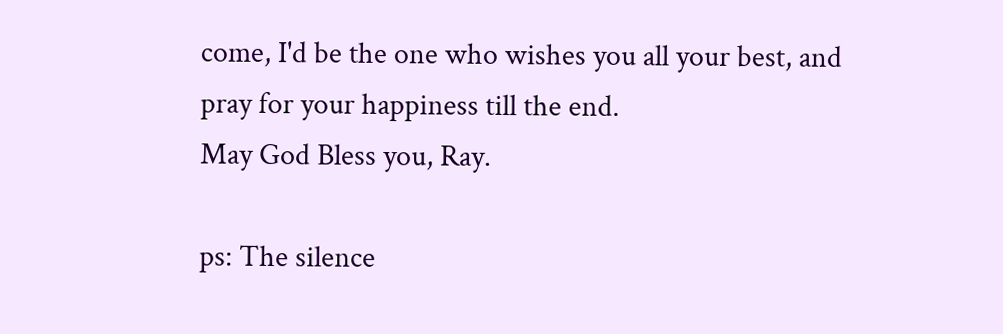come, I'd be the one who wishes you all your best, and pray for your happiness till the end.
May God Bless you, Ray.

ps: The silence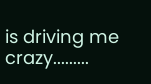is driving me crazy.........